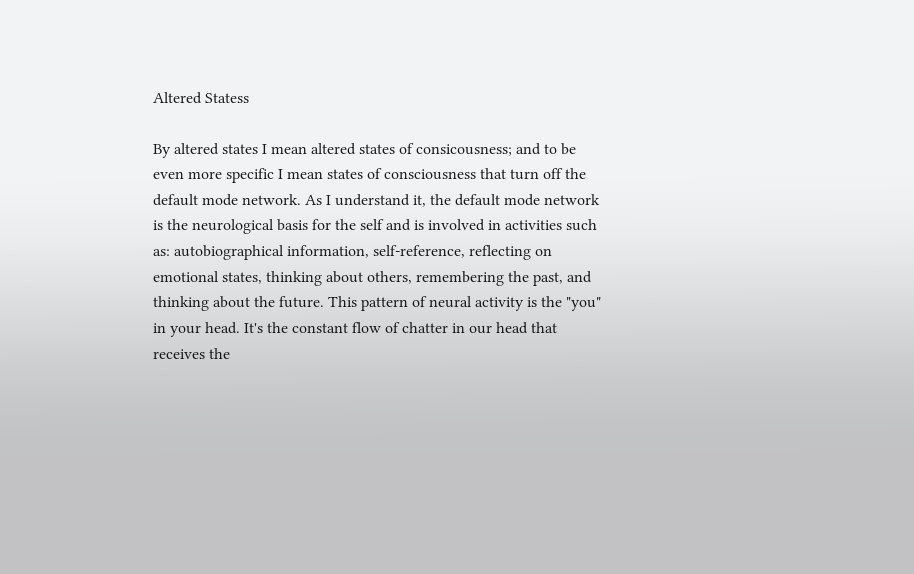Altered Statess

By altered states I mean altered states of consicousness; and to be even more specific I mean states of consciousness that turn off the default mode network. As I understand it, the default mode network is the neurological basis for the self and is involved in activities such as: autobiographical information, self-reference, reflecting on emotional states, thinking about others, remembering the past, and thinking about the future. This pattern of neural activity is the "you" in your head. It's the constant flow of chatter in our head that receives the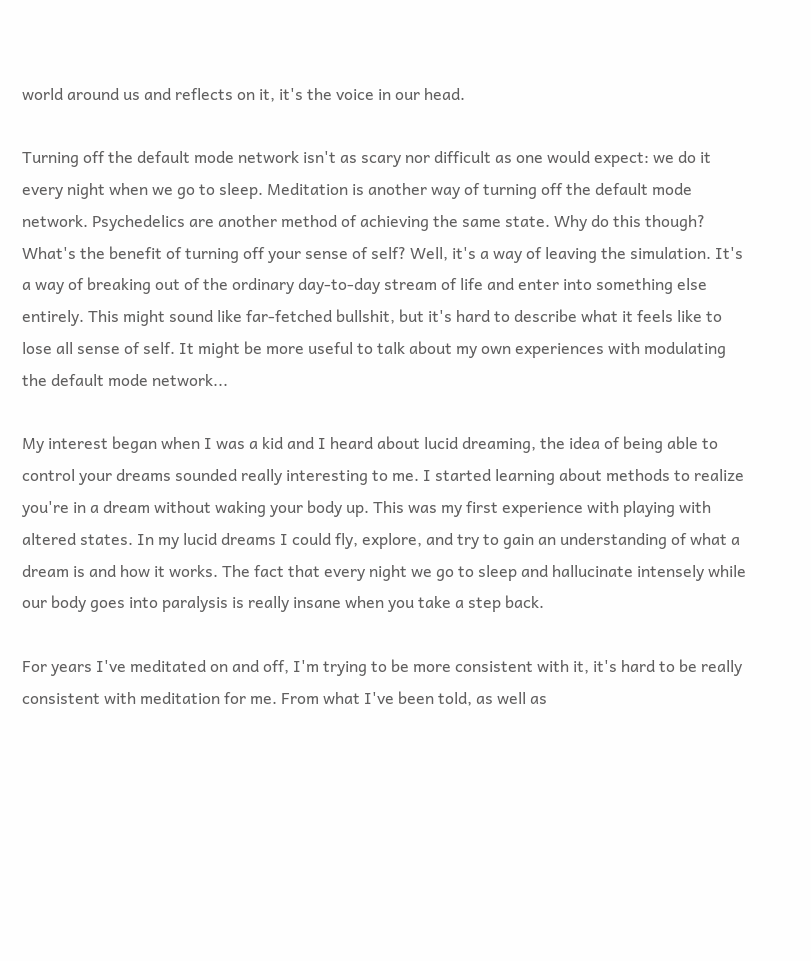world around us and reflects on it, it's the voice in our head.

Turning off the default mode network isn't as scary nor difficult as one would expect: we do it every night when we go to sleep. Meditation is another way of turning off the default mode network. Psychedelics are another method of achieving the same state. Why do this though? What's the benefit of turning off your sense of self? Well, it's a way of leaving the simulation. It's a way of breaking out of the ordinary day-to-day stream of life and enter into something else entirely. This might sound like far-fetched bullshit, but it's hard to describe what it feels like to lose all sense of self. It might be more useful to talk about my own experiences with modulating the default mode network...

My interest began when I was a kid and I heard about lucid dreaming, the idea of being able to control your dreams sounded really interesting to me. I started learning about methods to realize you're in a dream without waking your body up. This was my first experience with playing with altered states. In my lucid dreams I could fly, explore, and try to gain an understanding of what a dream is and how it works. The fact that every night we go to sleep and hallucinate intensely while our body goes into paralysis is really insane when you take a step back.

For years I've meditated on and off, I'm trying to be more consistent with it, it's hard to be really consistent with meditation for me. From what I've been told, as well as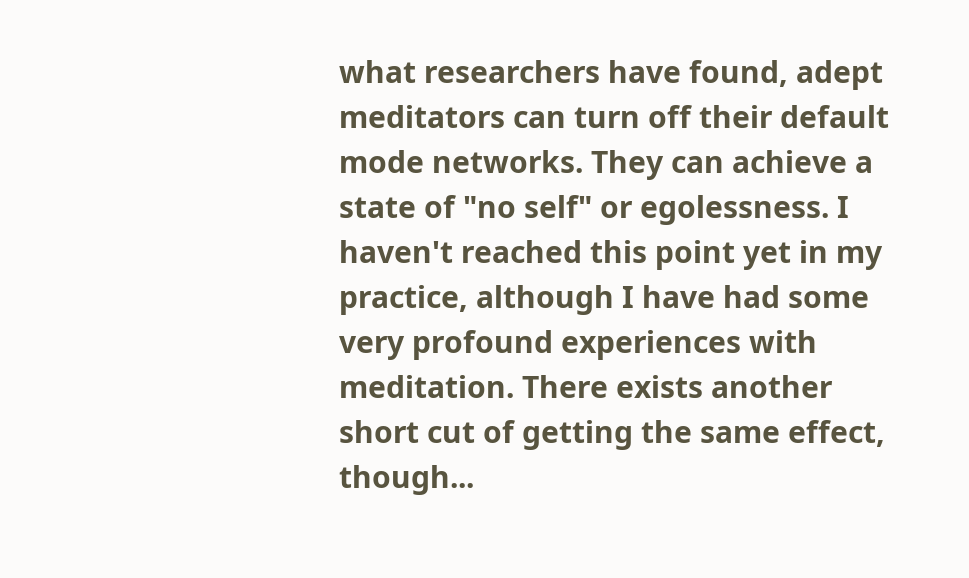what researchers have found, adept meditators can turn off their default mode networks. They can achieve a state of "no self" or egolessness. I haven't reached this point yet in my practice, although I have had some very profound experiences with meditation. There exists another short cut of getting the same effect, though...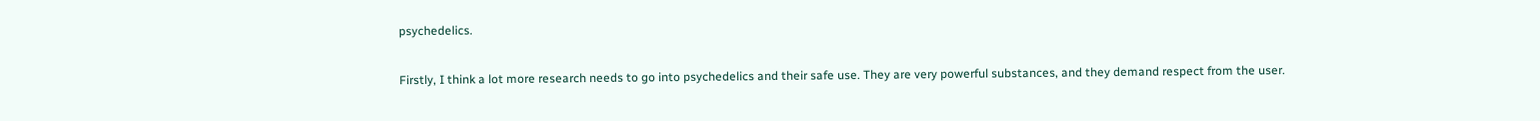psychedelics.

Firstly, I think a lot more research needs to go into psychedelics and their safe use. They are very powerful substances, and they demand respect from the user.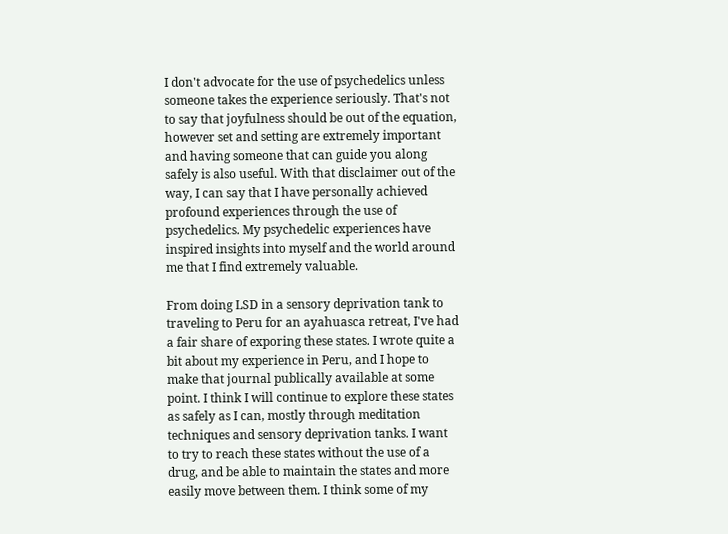I don't advocate for the use of psychedelics unless someone takes the experience seriously. That's not to say that joyfulness should be out of the equation, however set and setting are extremely important and having someone that can guide you along safely is also useful. With that disclaimer out of the way, I can say that I have personally achieved profound experiences through the use of psychedelics. My psychedelic experiences have inspired insights into myself and the world around me that I find extremely valuable.

From doing LSD in a sensory deprivation tank to traveling to Peru for an ayahuasca retreat, I've had a fair share of exporing these states. I wrote quite a bit about my experience in Peru, and I hope to make that journal publically available at some point. I think I will continue to explore these states as safely as I can, mostly through meditation techniques and sensory deprivation tanks. I want to try to reach these states without the use of a drug, and be able to maintain the states and more easily move between them. I think some of my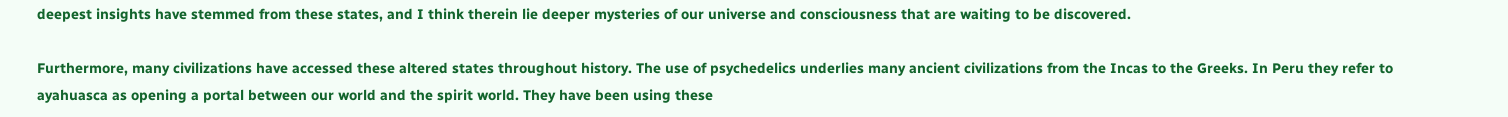deepest insights have stemmed from these states, and I think therein lie deeper mysteries of our universe and consciousness that are waiting to be discovered.

Furthermore, many civilizations have accessed these altered states throughout history. The use of psychedelics underlies many ancient civilizations from the Incas to the Greeks. In Peru they refer to ayahuasca as opening a portal between our world and the spirit world. They have been using these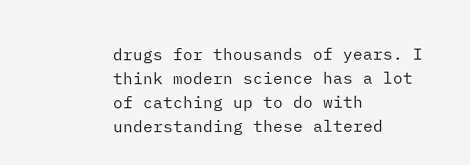drugs for thousands of years. I think modern science has a lot of catching up to do with understanding these altered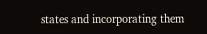states and incorporating them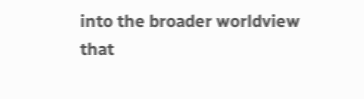into the broader worldview that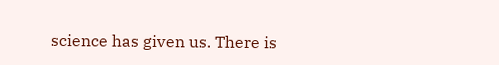science has given us. There is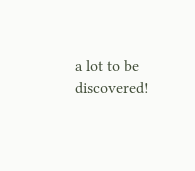a lot to be discovered!